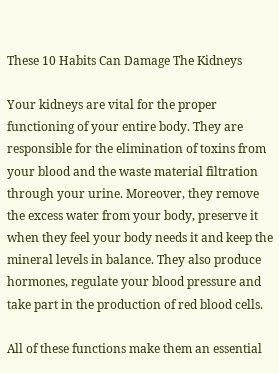These 10 Habits Can Damage The Kidneys

Your kidneys are vital for the proper functioning of your entire body. They are responsible for the elimination of toxins from your blood and the waste material filtration through your urine. Moreover, they remove the excess water from your body, preserve it when they feel your body needs it and keep the mineral levels in balance. They also produce hormones, regulate your blood pressure and take part in the production of red blood cells.

All of these functions make them an essential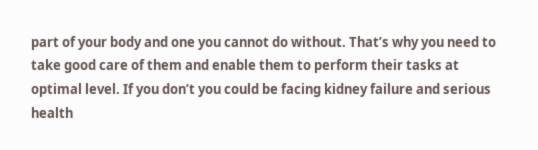part of your body and one you cannot do without. That’s why you need to take good care of them and enable them to perform their tasks at optimal level. If you don’t you could be facing kidney failure and serious health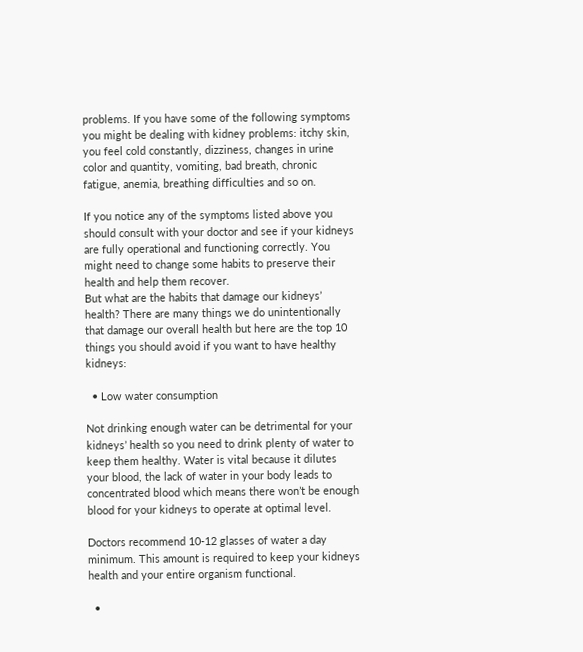problems. If you have some of the following symptoms you might be dealing with kidney problems: itchy skin, you feel cold constantly, dizziness, changes in urine color and quantity, vomiting, bad breath, chronic fatigue, anemia, breathing difficulties and so on.

If you notice any of the symptoms listed above you should consult with your doctor and see if your kidneys are fully operational and functioning correctly. You might need to change some habits to preserve their health and help them recover.
But what are the habits that damage our kidneys’ health? There are many things we do unintentionally that damage our overall health but here are the top 10 things you should avoid if you want to have healthy kidneys:

  • Low water consumption

Not drinking enough water can be detrimental for your kidneys’ health so you need to drink plenty of water to keep them healthy. Water is vital because it dilutes your blood, the lack of water in your body leads to concentrated blood which means there won’t be enough blood for your kidneys to operate at optimal level.

Doctors recommend 10-12 glasses of water a day minimum. This amount is required to keep your kidneys health and your entire organism functional.

  •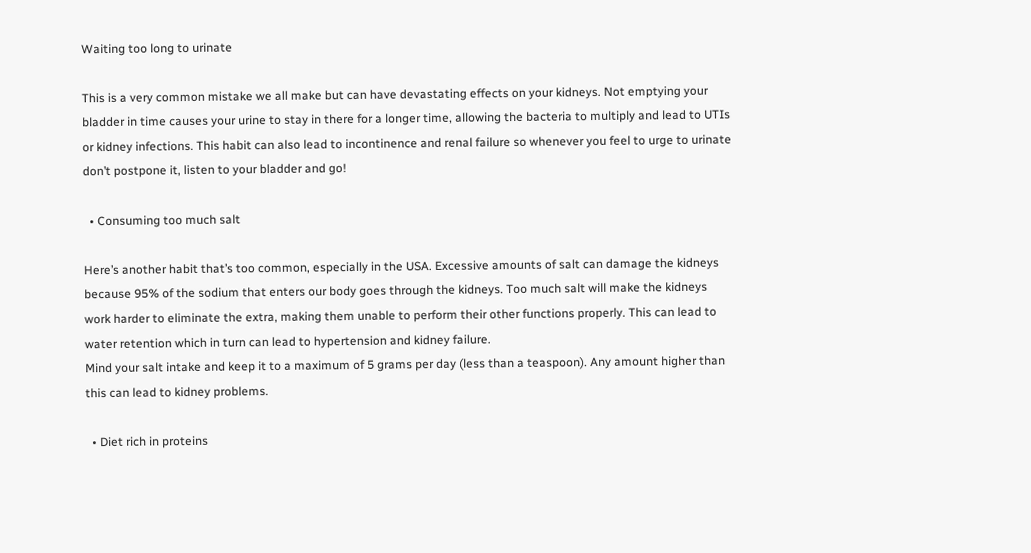Waiting too long to urinate

This is a very common mistake we all make but can have devastating effects on your kidneys. Not emptying your bladder in time causes your urine to stay in there for a longer time, allowing the bacteria to multiply and lead to UTIs or kidney infections. This habit can also lead to incontinence and renal failure so whenever you feel to urge to urinate don’t postpone it, listen to your bladder and go!

  • Consuming too much salt

Here’s another habit that’s too common, especially in the USA. Excessive amounts of salt can damage the kidneys because 95% of the sodium that enters our body goes through the kidneys. Too much salt will make the kidneys work harder to eliminate the extra, making them unable to perform their other functions properly. This can lead to water retention which in turn can lead to hypertension and kidney failure.
Mind your salt intake and keep it to a maximum of 5 grams per day (less than a teaspoon). Any amount higher than this can lead to kidney problems.

  • Diet rich in proteins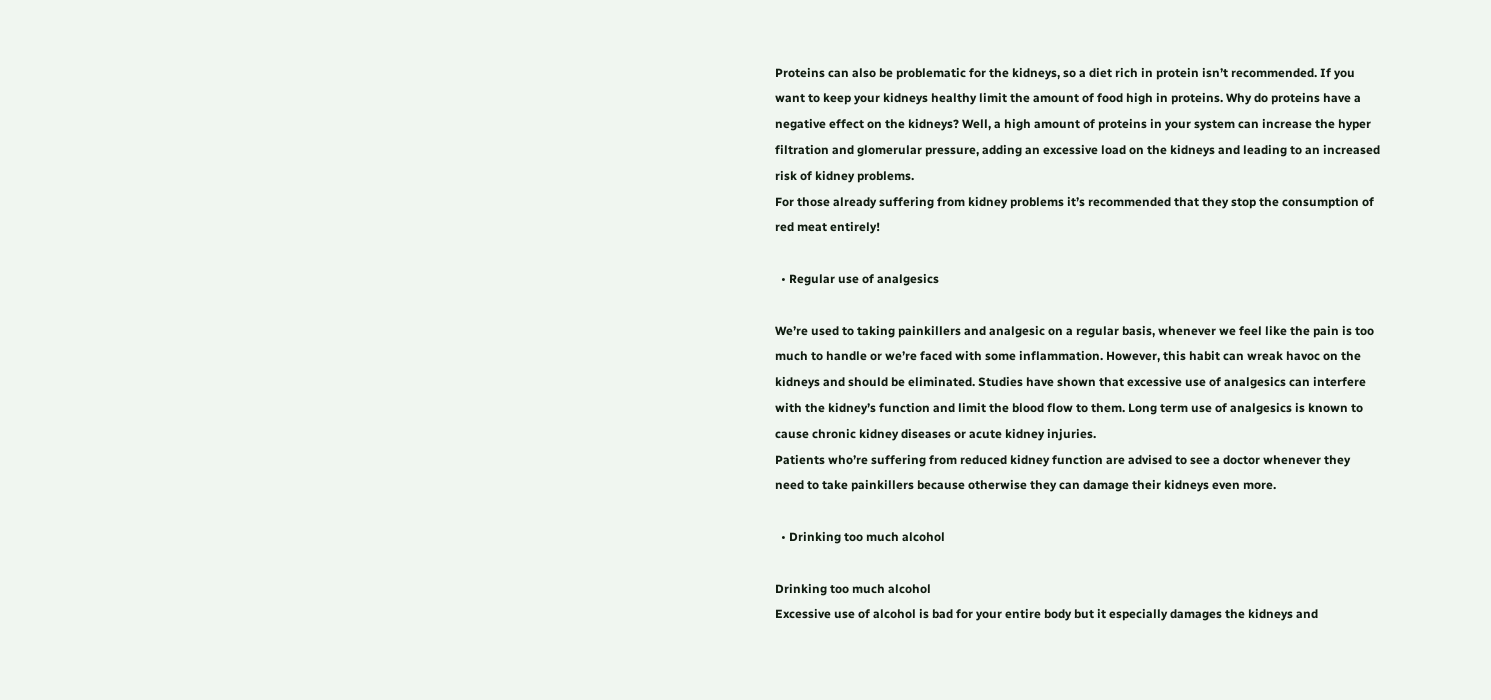Proteins can also be problematic for the kidneys, so a diet rich in protein isn’t recommended. If you want to keep your kidneys healthy limit the amount of food high in proteins. Why do proteins have a negative effect on the kidneys? Well, a high amount of proteins in your system can increase the hyper filtration and glomerular pressure, adding an excessive load on the kidneys and leading to an increased risk of kidney problems.
For those already suffering from kidney problems it’s recommended that they stop the consumption of red meat entirely!

  • Regular use of analgesics

We’re used to taking painkillers and analgesic on a regular basis, whenever we feel like the pain is too much to handle or we’re faced with some inflammation. However, this habit can wreak havoc on the kidneys and should be eliminated. Studies have shown that excessive use of analgesics can interfere with the kidney’s function and limit the blood flow to them. Long term use of analgesics is known to cause chronic kidney diseases or acute kidney injuries.
Patients who’re suffering from reduced kidney function are advised to see a doctor whenever they need to take painkillers because otherwise they can damage their kidneys even more.

  • Drinking too much alcohol

Drinking too much alcohol
Excessive use of alcohol is bad for your entire body but it especially damages the kidneys and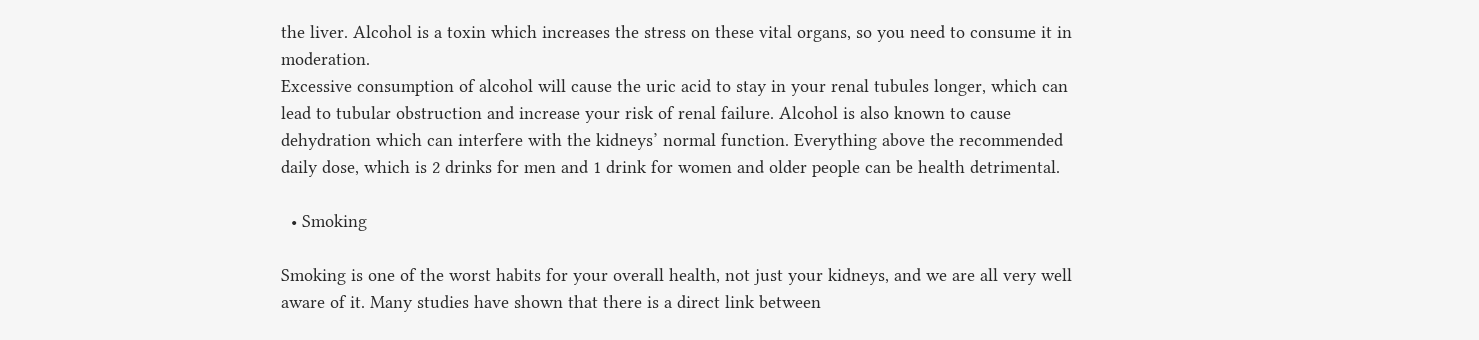the liver. Alcohol is a toxin which increases the stress on these vital organs, so you need to consume it in moderation.
Excessive consumption of alcohol will cause the uric acid to stay in your renal tubules longer, which can lead to tubular obstruction and increase your risk of renal failure. Alcohol is also known to cause dehydration which can interfere with the kidneys’ normal function. Everything above the recommended daily dose, which is 2 drinks for men and 1 drink for women and older people can be health detrimental.

  • Smoking

Smoking is one of the worst habits for your overall health, not just your kidneys, and we are all very well aware of it. Many studies have shown that there is a direct link between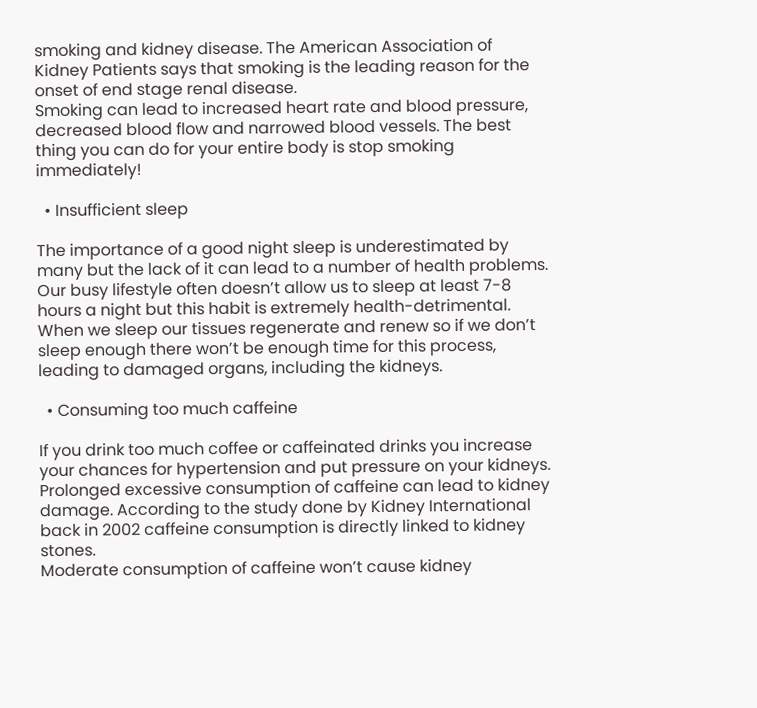smoking and kidney disease. The American Association of Kidney Patients says that smoking is the leading reason for the onset of end stage renal disease.
Smoking can lead to increased heart rate and blood pressure, decreased blood flow and narrowed blood vessels. The best thing you can do for your entire body is stop smoking immediately!

  • Insufficient sleep

The importance of a good night sleep is underestimated by many but the lack of it can lead to a number of health problems. Our busy lifestyle often doesn’t allow us to sleep at least 7-8 hours a night but this habit is extremely health-detrimental. When we sleep our tissues regenerate and renew so if we don’t sleep enough there won’t be enough time for this process, leading to damaged organs, including the kidneys.

  • Consuming too much caffeine

If you drink too much coffee or caffeinated drinks you increase your chances for hypertension and put pressure on your kidneys. Prolonged excessive consumption of caffeine can lead to kidney damage. According to the study done by Kidney International back in 2002 caffeine consumption is directly linked to kidney stones.
Moderate consumption of caffeine won’t cause kidney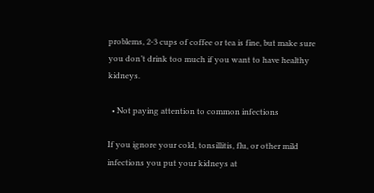problems, 2-3 cups of coffee or tea is fine, but make sure you don’t drink too much if you want to have healthy kidneys.

  • Not paying attention to common infections

If you ignore your cold, tonsillitis, flu, or other mild infections you put your kidneys at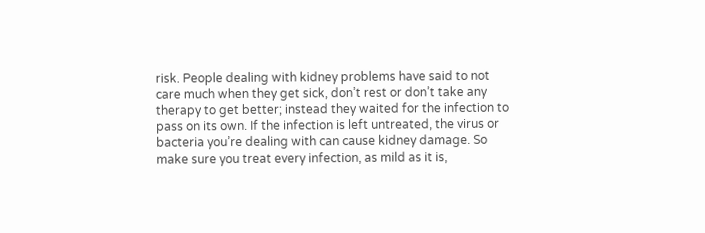risk. People dealing with kidney problems have said to not care much when they get sick, don’t rest or don’t take any therapy to get better; instead they waited for the infection to pass on its own. If the infection is left untreated, the virus or bacteria you’re dealing with can cause kidney damage. So make sure you treat every infection, as mild as it is,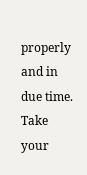properly and in due time. Take your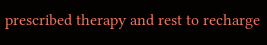prescribed therapy and rest to recharge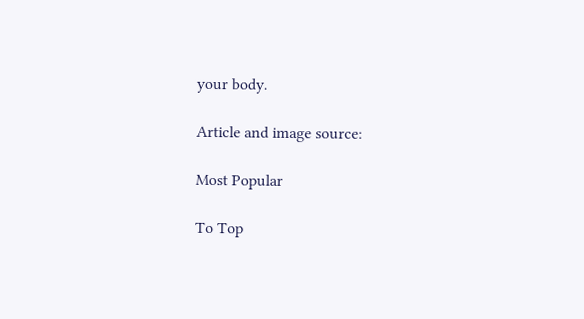your body.

Article and image source:

Most Popular

To Top